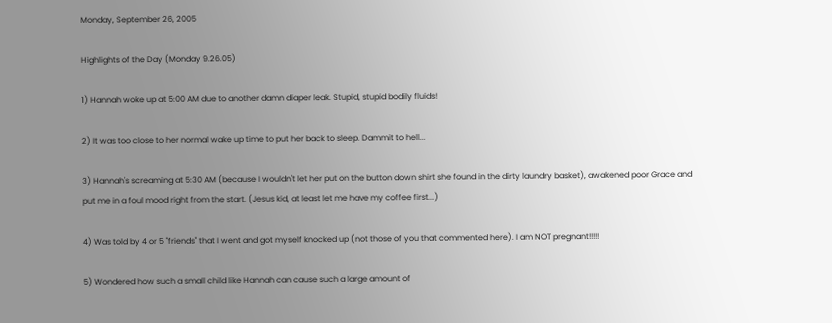Monday, September 26, 2005

Highlights of the Day (Monday 9.26.05)

1) Hannah woke up at 5:00 AM due to another damn diaper leak. Stupid, stupid bodily fluids!

2) It was too close to her normal wake up time to put her back to sleep. Dammit to hell...

3) Hannah's screaming at 5:30 AM (because I wouldn't let her put on the button down shirt she found in the dirty laundry basket), awakened poor Grace and put me in a foul mood right from the start. (Jesus kid, at least let me have my coffee first...)

4) Was told by 4 or 5 "friends" that I went and got myself knocked up (not those of you that commented here). I am NOT pregnant!!!!!

5) Wondered how such a small child like Hannah can cause such a large amount of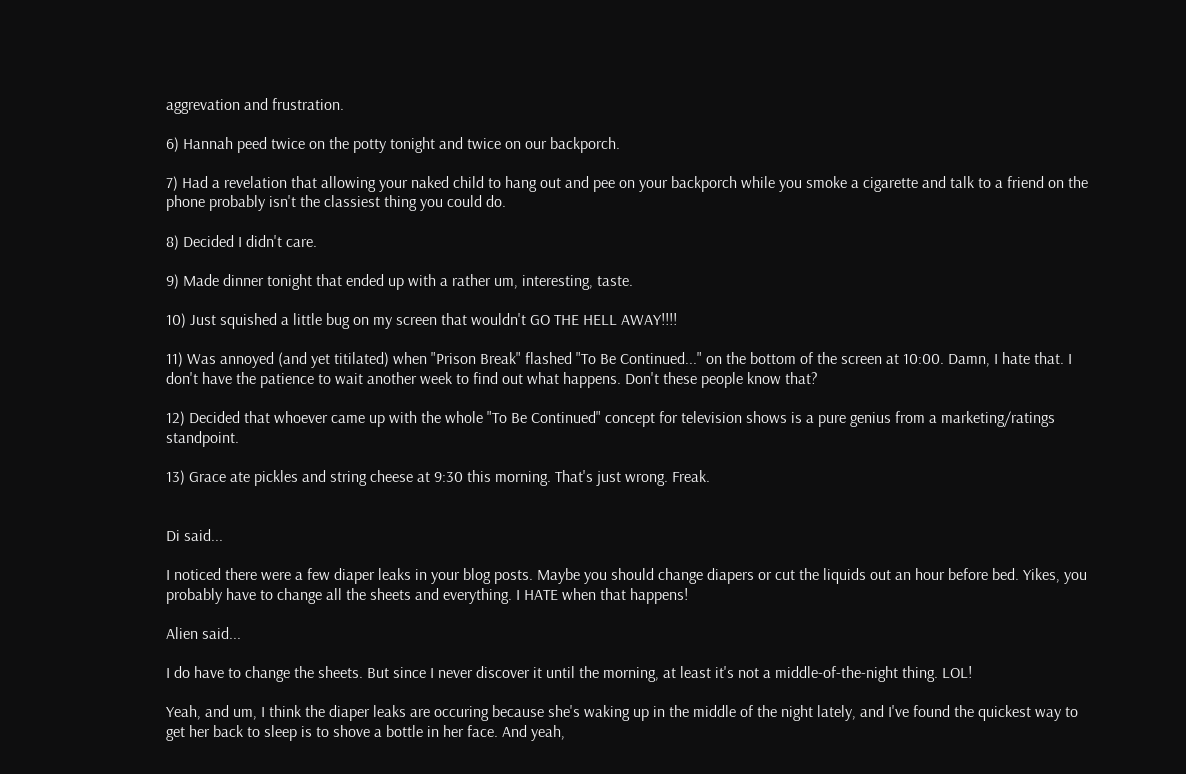aggrevation and frustration.

6) Hannah peed twice on the potty tonight and twice on our backporch.

7) Had a revelation that allowing your naked child to hang out and pee on your backporch while you smoke a cigarette and talk to a friend on the phone probably isn't the classiest thing you could do.

8) Decided I didn't care.

9) Made dinner tonight that ended up with a rather um, interesting, taste.

10) Just squished a little bug on my screen that wouldn't GO THE HELL AWAY!!!!

11) Was annoyed (and yet titilated) when "Prison Break" flashed "To Be Continued..." on the bottom of the screen at 10:00. Damn, I hate that. I don't have the patience to wait another week to find out what happens. Don't these people know that?

12) Decided that whoever came up with the whole "To Be Continued" concept for television shows is a pure genius from a marketing/ratings standpoint.

13) Grace ate pickles and string cheese at 9:30 this morning. That's just wrong. Freak.


Di said...

I noticed there were a few diaper leaks in your blog posts. Maybe you should change diapers or cut the liquids out an hour before bed. Yikes, you probably have to change all the sheets and everything. I HATE when that happens!

Alien said...

I do have to change the sheets. But since I never discover it until the morning, at least it's not a middle-of-the-night thing. LOL!

Yeah, and um, I think the diaper leaks are occuring because she's waking up in the middle of the night lately, and I've found the quickest way to get her back to sleep is to shove a bottle in her face. And yeah,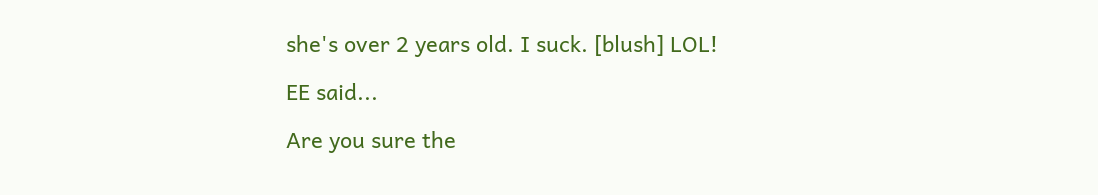she's over 2 years old. I suck. [blush] LOL!

EE said...

Are you sure the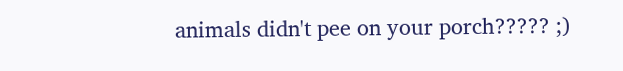animals didn't pee on your porch????? ;)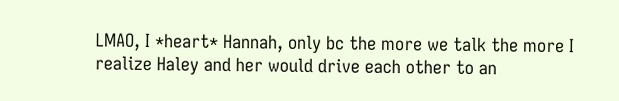LMAO, I *heart* Hannah, only bc the more we talk the more I realize Haley and her would drive each other to an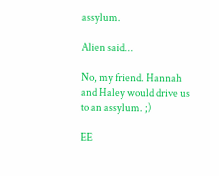assylum.

Alien said...

No, my friend. Hannah and Haley would drive us to an assylum. ;)

EE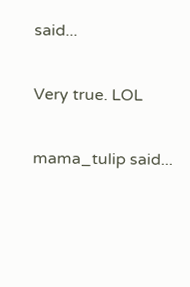said...

Very true. LOL

mama_tulip said...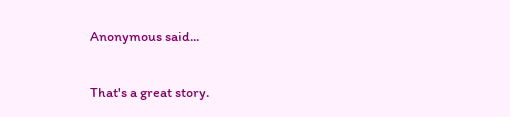Anonymous said...

That's a great story.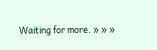Waiting for more. » » »